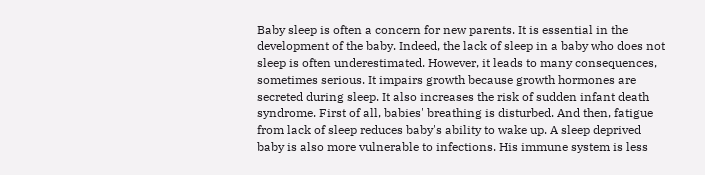Baby sleep is often a concern for new parents. It is essential in the development of the baby. Indeed, the lack of sleep in a baby who does not sleep is often underestimated. However, it leads to many consequences, sometimes serious. It impairs growth because growth hormones are secreted during sleep. It also increases the risk of sudden infant death syndrome. First of all, babies' breathing is disturbed. And then, fatigue from lack of sleep reduces baby's ability to wake up. A sleep deprived baby is also more vulnerable to infections. His immune system is less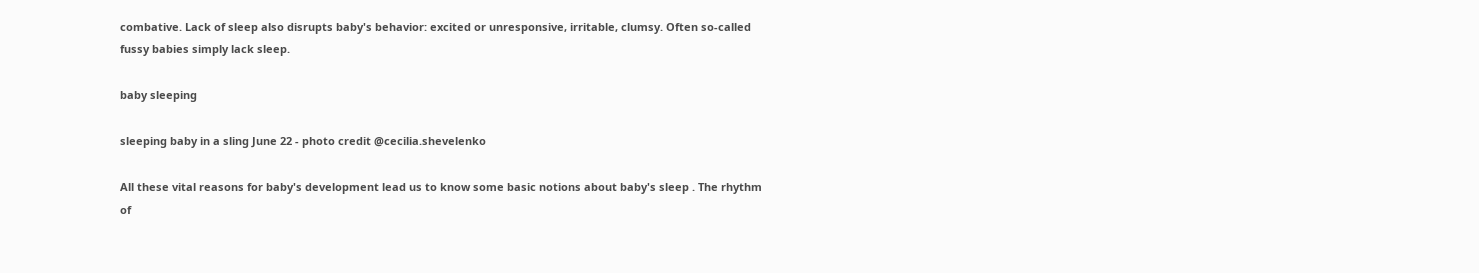combative. Lack of sleep also disrupts baby's behavior: excited or unresponsive, irritable, clumsy. Often so-called fussy babies simply lack sleep.

baby sleeping

sleeping baby in a sling June 22 - photo credit @cecilia.shevelenko

All these vital reasons for baby's development lead us to know some basic notions about baby's sleep . The rhythm of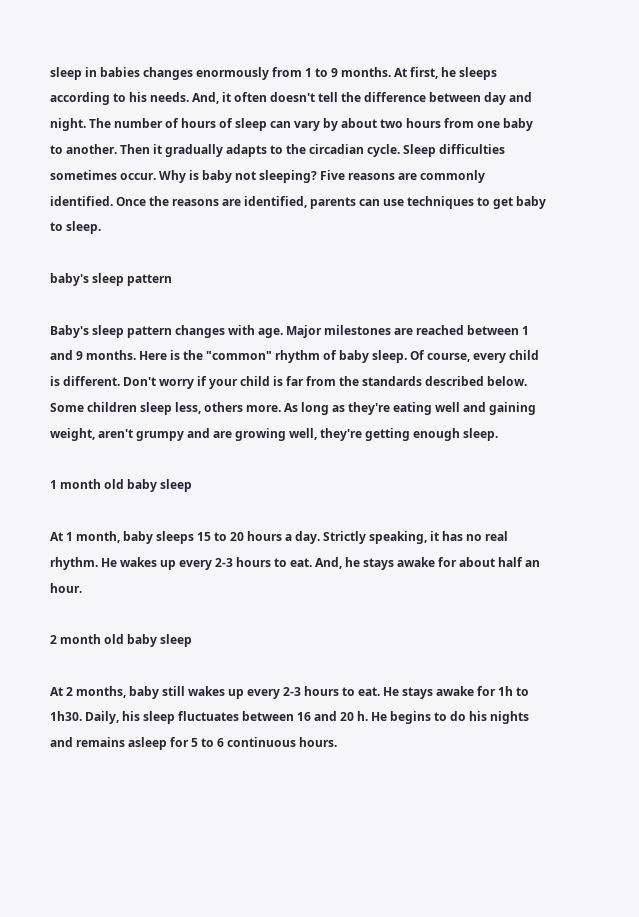sleep in babies changes enormously from 1 to 9 months. At first, he sleeps according to his needs. And, it often doesn't tell the difference between day and night. The number of hours of sleep can vary by about two hours from one baby to another. Then it gradually adapts to the circadian cycle. Sleep difficulties sometimes occur. Why is baby not sleeping? Five reasons are commonly identified. Once the reasons are identified, parents can use techniques to get baby to sleep.

baby's sleep pattern

Baby's sleep pattern changes with age. Major milestones are reached between 1 and 9 months. Here is the "common" rhythm of baby sleep. Of course, every child is different. Don't worry if your child is far from the standards described below. Some children sleep less, others more. As long as they're eating well and gaining weight, aren't grumpy and are growing well, they're getting enough sleep.

1 month old baby sleep

At 1 month, baby sleeps 15 to 20 hours a day. Strictly speaking, it has no real rhythm. He wakes up every 2-3 hours to eat. And, he stays awake for about half an hour.

2 month old baby sleep

At 2 months, baby still wakes up every 2-3 hours to eat. He stays awake for 1h to 1h30. Daily, his sleep fluctuates between 16 and 20 h. He begins to do his nights and remains asleep for 5 to 6 continuous hours.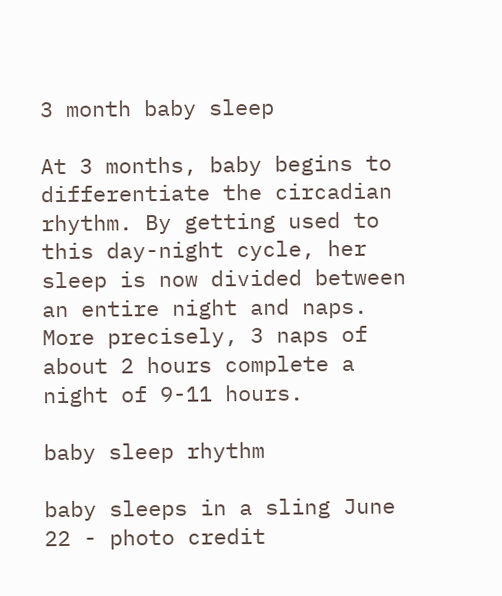3 month baby sleep

At 3 months, baby begins to differentiate the circadian rhythm. By getting used to this day-night cycle, her sleep is now divided between an entire night and naps. More precisely, 3 naps of about 2 hours complete a night of 9-11 hours.

baby sleep rhythm

baby sleeps in a sling June 22 - photo credit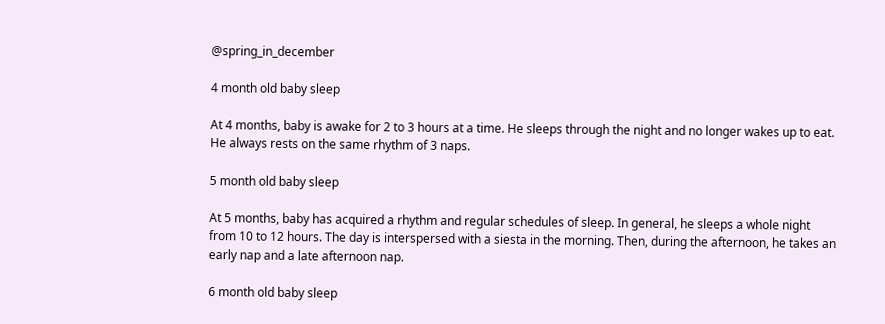@spring_in_december

4 month old baby sleep

At 4 months, baby is awake for 2 to 3 hours at a time. He sleeps through the night and no longer wakes up to eat. He always rests on the same rhythm of 3 naps.

5 month old baby sleep

At 5 months, baby has acquired a rhythm and regular schedules of sleep. In general, he sleeps a whole night from 10 to 12 hours. The day is interspersed with a siesta in the morning. Then, during the afternoon, he takes an early nap and a late afternoon nap.

6 month old baby sleep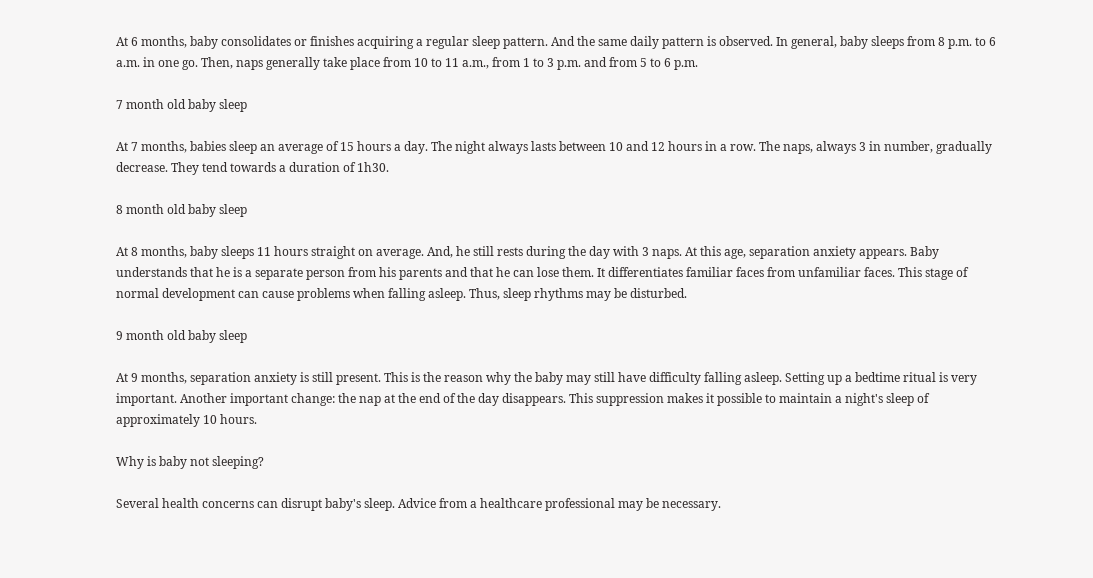At 6 months, baby consolidates or finishes acquiring a regular sleep pattern. And the same daily pattern is observed. In general, baby sleeps from 8 p.m. to 6 a.m. in one go. Then, naps generally take place from 10 to 11 a.m., from 1 to 3 p.m. and from 5 to 6 p.m.

7 month old baby sleep

At 7 months, babies sleep an average of 15 hours a day. The night always lasts between 10 and 12 hours in a row. The naps, always 3 in number, gradually decrease. They tend towards a duration of 1h30.

8 month old baby sleep

At 8 months, baby sleeps 11 hours straight on average. And, he still rests during the day with 3 naps. At this age, separation anxiety appears. Baby understands that he is a separate person from his parents and that he can lose them. It differentiates familiar faces from unfamiliar faces. This stage of normal development can cause problems when falling asleep. Thus, sleep rhythms may be disturbed.

9 month old baby sleep

At 9 months, separation anxiety is still present. This is the reason why the baby may still have difficulty falling asleep. Setting up a bedtime ritual is very important. Another important change: the nap at the end of the day disappears. This suppression makes it possible to maintain a night's sleep of approximately 10 hours.

Why is baby not sleeping?

Several health concerns can disrupt baby's sleep. Advice from a healthcare professional may be necessary.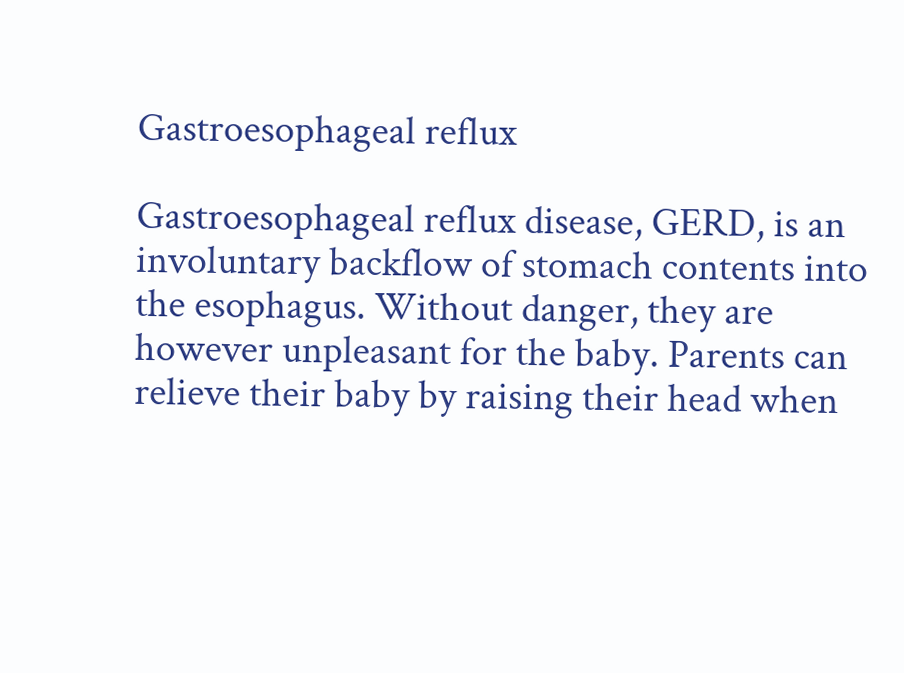Gastroesophageal reflux

Gastroesophageal reflux disease, GERD, is an involuntary backflow of stomach contents into the esophagus. Without danger, they are however unpleasant for the baby. Parents can relieve their baby by raising their head when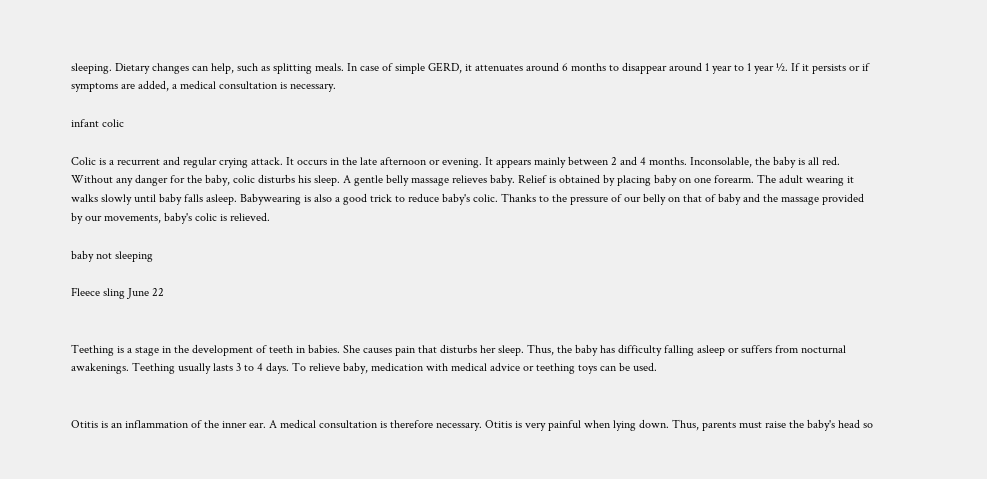sleeping. Dietary changes can help, such as splitting meals. In case of simple GERD, it attenuates around 6 months to disappear around 1 year to 1 year ½. If it persists or if symptoms are added, a medical consultation is necessary.

infant colic

Colic is a recurrent and regular crying attack. It occurs in the late afternoon or evening. It appears mainly between 2 and 4 months. Inconsolable, the baby is all red. Without any danger for the baby, colic disturbs his sleep. A gentle belly massage relieves baby. Relief is obtained by placing baby on one forearm. The adult wearing it walks slowly until baby falls asleep. Babywearing is also a good trick to reduce baby's colic. Thanks to the pressure of our belly on that of baby and the massage provided by our movements, baby's colic is relieved.

baby not sleeping

Fleece sling June 22


Teething is a stage in the development of teeth in babies. She causes pain that disturbs her sleep. Thus, the baby has difficulty falling asleep or suffers from nocturnal awakenings. Teething usually lasts 3 to 4 days. To relieve baby, medication with medical advice or teething toys can be used.


Otitis is an inflammation of the inner ear. A medical consultation is therefore necessary. Otitis is very painful when lying down. Thus, parents must raise the baby's head so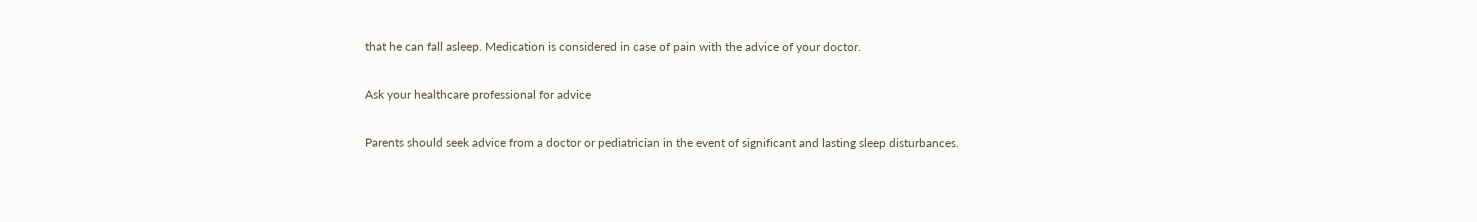that he can fall asleep. Medication is considered in case of pain with the advice of your doctor.

Ask your healthcare professional for advice

Parents should seek advice from a doctor or pediatrician in the event of significant and lasting sleep disturbances.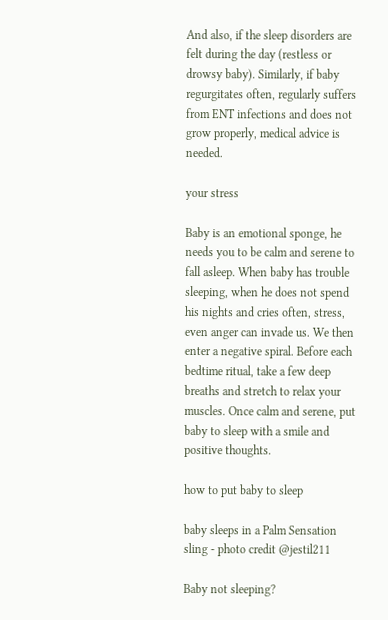And also, if the sleep disorders are felt during the day (restless or drowsy baby). Similarly, if baby regurgitates often, regularly suffers from ENT infections and does not grow properly, medical advice is needed.

your stress

Baby is an emotional sponge, he needs you to be calm and serene to fall asleep. When baby has trouble sleeping, when he does not spend his nights and cries often, stress, even anger can invade us. We then enter a negative spiral. Before each bedtime ritual, take a few deep breaths and stretch to relax your muscles. Once calm and serene, put baby to sleep with a smile and positive thoughts.

how to put baby to sleep

baby sleeps in a Palm Sensation sling - photo credit @jestil211

Baby not sleeping?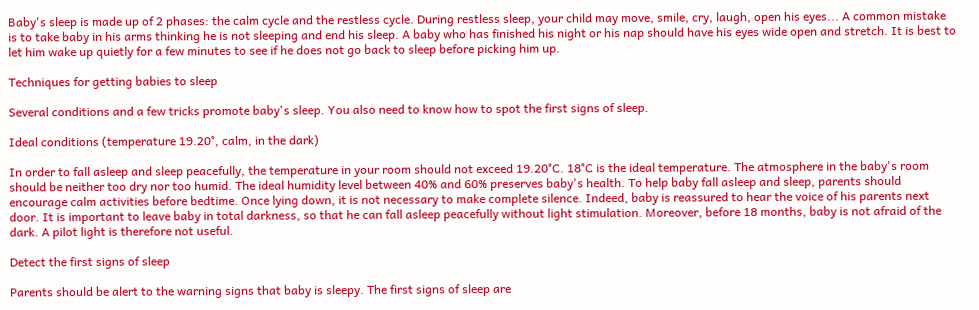Baby's sleep is made up of 2 phases: the calm cycle and the restless cycle. During restless sleep, your child may move, smile, cry, laugh, open his eyes... A common mistake is to take baby in his arms thinking he is not sleeping and end his sleep. A baby who has finished his night or his nap should have his eyes wide open and stretch. It is best to let him wake up quietly for a few minutes to see if he does not go back to sleep before picking him up.

Techniques for getting babies to sleep

Several conditions and a few tricks promote baby's sleep. You also need to know how to spot the first signs of sleep.

Ideal conditions (temperature 19.20°, calm, in the dark)

In order to fall asleep and sleep peacefully, the temperature in your room should not exceed 19.20°C. 18°C is the ideal temperature. The atmosphere in the baby's room should be neither too dry nor too humid. The ideal humidity level between 40% and 60% preserves baby's health. To help baby fall asleep and sleep, parents should encourage calm activities before bedtime. Once lying down, it is not necessary to make complete silence. Indeed, baby is reassured to hear the voice of his parents next door. It is important to leave baby in total darkness, so that he can fall asleep peacefully without light stimulation. Moreover, before 18 months, baby is not afraid of the dark. A pilot light is therefore not useful.

Detect the first signs of sleep

Parents should be alert to the warning signs that baby is sleepy. The first signs of sleep are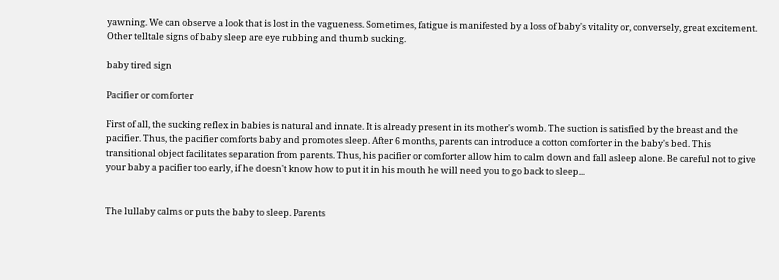yawning. We can observe a look that is lost in the vagueness. Sometimes, fatigue is manifested by a loss of baby's vitality or, conversely, great excitement. Other telltale signs of baby sleep are eye rubbing and thumb sucking.

baby tired sign

Pacifier or comforter

First of all, the sucking reflex in babies is natural and innate. It is already present in its mother's womb. The suction is satisfied by the breast and the pacifier. Thus, the pacifier comforts baby and promotes sleep. After 6 months, parents can introduce a cotton comforter in the baby's bed. This transitional object facilitates separation from parents. Thus, his pacifier or comforter allow him to calm down and fall asleep alone. Be careful not to give your baby a pacifier too early, if he doesn't know how to put it in his mouth he will need you to go back to sleep...


The lullaby calms or puts the baby to sleep. Parents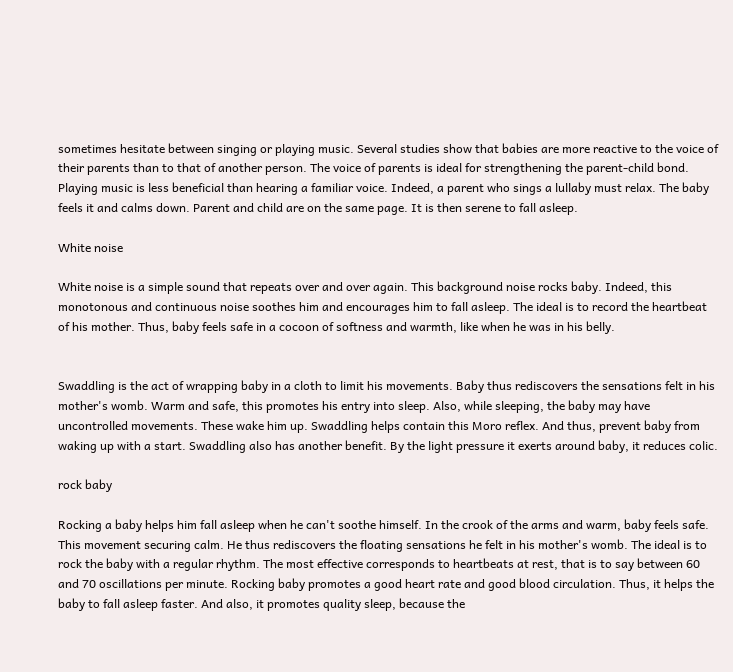sometimes hesitate between singing or playing music. Several studies show that babies are more reactive to the voice of their parents than to that of another person. The voice of parents is ideal for strengthening the parent-child bond. Playing music is less beneficial than hearing a familiar voice. Indeed, a parent who sings a lullaby must relax. The baby feels it and calms down. Parent and child are on the same page. It is then serene to fall asleep.

White noise

White noise is a simple sound that repeats over and over again. This background noise rocks baby. Indeed, this monotonous and continuous noise soothes him and encourages him to fall asleep. The ideal is to record the heartbeat of his mother. Thus, baby feels safe in a cocoon of softness and warmth, like when he was in his belly.


Swaddling is the act of wrapping baby in a cloth to limit his movements. Baby thus rediscovers the sensations felt in his mother's womb. Warm and safe, this promotes his entry into sleep. Also, while sleeping, the baby may have uncontrolled movements. These wake him up. Swaddling helps contain this Moro reflex. And thus, prevent baby from waking up with a start. Swaddling also has another benefit. By the light pressure it exerts around baby, it reduces colic.

rock baby

Rocking a baby helps him fall asleep when he can't soothe himself. In the crook of the arms and warm, baby feels safe. This movement securing calm. He thus rediscovers the floating sensations he felt in his mother's womb. The ideal is to rock the baby with a regular rhythm. The most effective corresponds to heartbeats at rest, that is to say between 60 and 70 oscillations per minute. Rocking baby promotes a good heart rate and good blood circulation. Thus, it helps the baby to fall asleep faster. And also, it promotes quality sleep, because the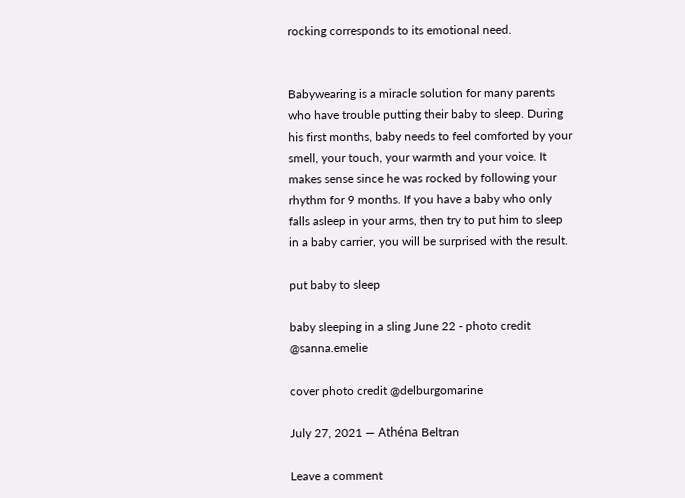rocking corresponds to its emotional need.


Babywearing is a miracle solution for many parents who have trouble putting their baby to sleep. During his first months, baby needs to feel comforted by your smell, your touch, your warmth and your voice. It makes sense since he was rocked by following your rhythm for 9 months. If you have a baby who only falls asleep in your arms, then try to put him to sleep in a baby carrier, you will be surprised with the result.

put baby to sleep

baby sleeping in a sling June 22 - photo credit @sanna.emelie

cover photo credit @delburgomarine

July 27, 2021 — Athéna Beltran

Leave a comment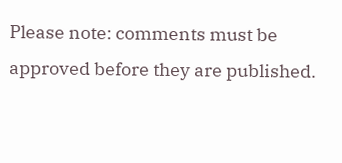Please note: comments must be approved before they are published.